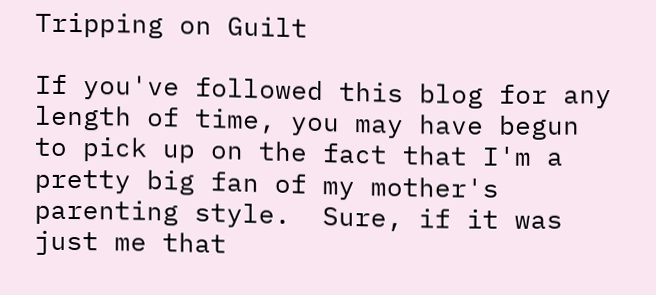Tripping on Guilt

If you've followed this blog for any length of time, you may have begun to pick up on the fact that I'm a pretty big fan of my mother's parenting style.  Sure, if it was just me that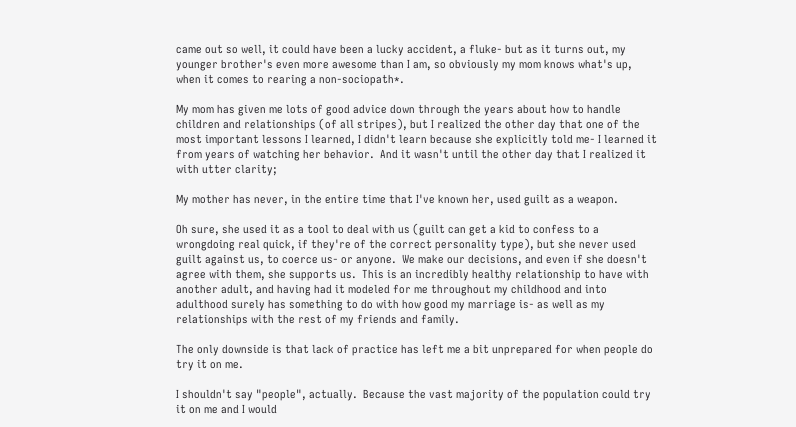came out so well, it could have been a lucky accident, a fluke- but as it turns out, my younger brother's even more awesome than I am, so obviously my mom knows what's up, when it comes to rearing a non-sociopath*.

My mom has given me lots of good advice down through the years about how to handle children and relationships (of all stripes), but I realized the other day that one of the most important lessons I learned, I didn't learn because she explicitly told me- I learned it from years of watching her behavior.  And it wasn't until the other day that I realized it with utter clarity;

My mother has never, in the entire time that I've known her, used guilt as a weapon.

Oh sure, she used it as a tool to deal with us (guilt can get a kid to confess to a wrongdoing real quick, if they're of the correct personality type), but she never used guilt against us, to coerce us- or anyone.  We make our decisions, and even if she doesn't agree with them, she supports us.  This is an incredibly healthy relationship to have with another adult, and having had it modeled for me throughout my childhood and into adulthood surely has something to do with how good my marriage is- as well as my relationships with the rest of my friends and family.

The only downside is that lack of practice has left me a bit unprepared for when people do try it on me.

I shouldn't say "people", actually.  Because the vast majority of the population could try it on me and I would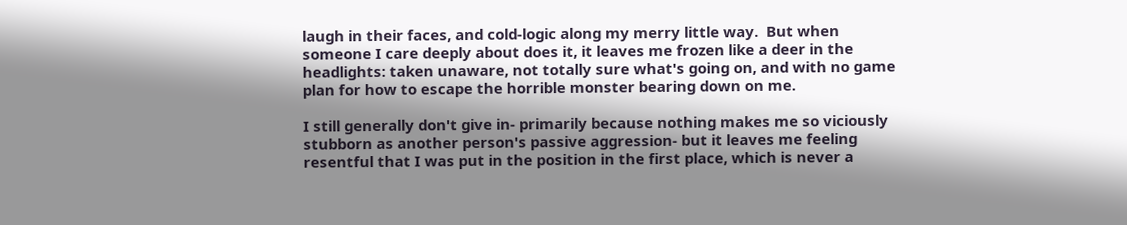laugh in their faces, and cold-logic along my merry little way.  But when someone I care deeply about does it, it leaves me frozen like a deer in the headlights: taken unaware, not totally sure what's going on, and with no game plan for how to escape the horrible monster bearing down on me.

I still generally don't give in- primarily because nothing makes me so viciously stubborn as another person's passive aggression- but it leaves me feeling resentful that I was put in the position in the first place, which is never a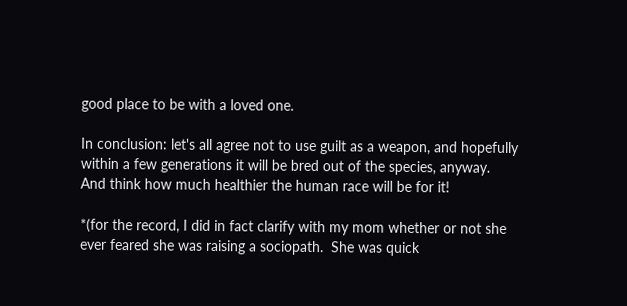good place to be with a loved one.

In conclusion: let's all agree not to use guilt as a weapon, and hopefully within a few generations it will be bred out of the species, anyway.  And think how much healthier the human race will be for it!

*(for the record, I did in fact clarify with my mom whether or not she ever feared she was raising a sociopath.  She was quick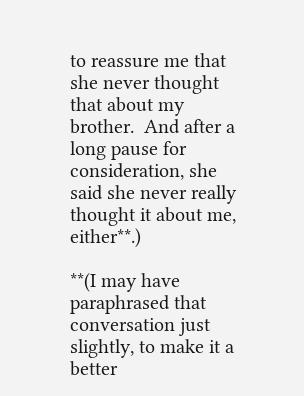to reassure me that she never thought that about my brother.  And after a long pause for consideration, she said she never really thought it about me, either**.)

**(I may have paraphrased that conversation just slightly, to make it a better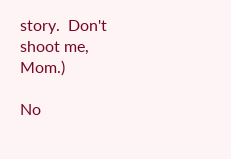story.  Don't shoot me, Mom.)

No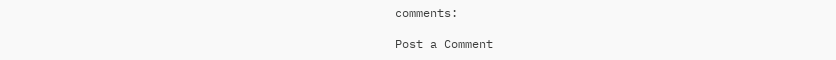comments:

Post a Comment